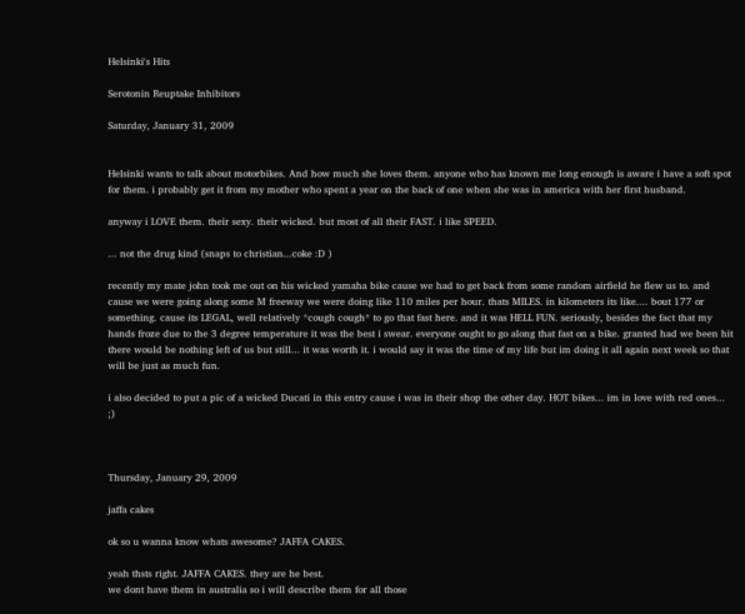Helsinki's Hits

Serotonin Reuptake Inhibitors

Saturday, January 31, 2009


Helsinki wants to talk about motorbikes. And how much she loves them. anyone who has known me long enough is aware i have a soft spot for them. i probably get it from my mother who spent a year on the back of one when she was in america with her first husband.

anyway i LOVE them. their sexy. their wicked. but most of all their FAST. i like SPEED.

... not the drug kind (snaps to christian...coke :D )

recently my mate john took me out on his wicked yamaha bike cause we had to get back from some random airfield he flew us to. and cause we were going along some M freeway we were doing like 110 miles per hour. thats MILES. in kilometers its like.... bout 177 or something. cause its LEGAL, well relatively *cough cough* to go that fast here. and it was HELL FUN. seriously, besides the fact that my hands froze due to the 3 degree temperature it was the best i swear. everyone ought to go along that fast on a bike. granted had we been hit there would be nothing left of us but still... it was worth it. i would say it was the time of my life but im doing it all again next week so that will be just as much fun.

i also decided to put a pic of a wicked Ducati in this entry cause i was in their shop the other day. HOT bikes... im in love with red ones... ;)



Thursday, January 29, 2009

jaffa cakes

ok so u wanna know whats awesome? JAFFA CAKES.

yeah thsts right. JAFFA CAKES. they are he best.
we dont have them in australia so i will describe them for all those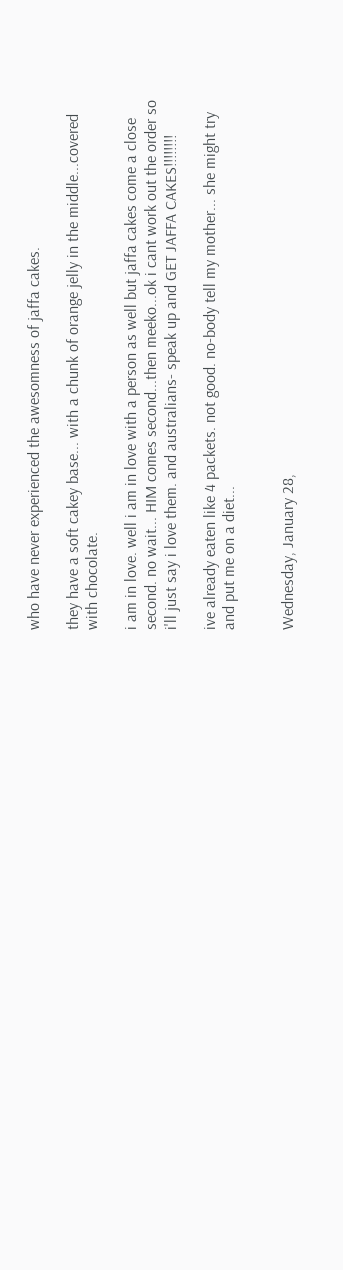who have never experienced the awesomness of jaffa cakes.

they have a soft cakey base... with a chunk of orange jelly in the middle...covered with chocolate.

i am in love. well i am in love with a person as well but jaffa cakes come a close second. no wait... HIM comes second...then meeko...ok i cant work out the order so i'll just say i love them. and australians- speak up and GET JAFFA CAKES!!!!!!!!

ive already eaten like 4 packets. not good. no-body tell my mother... she might try and put me on a diet...


Wednesday, January 28,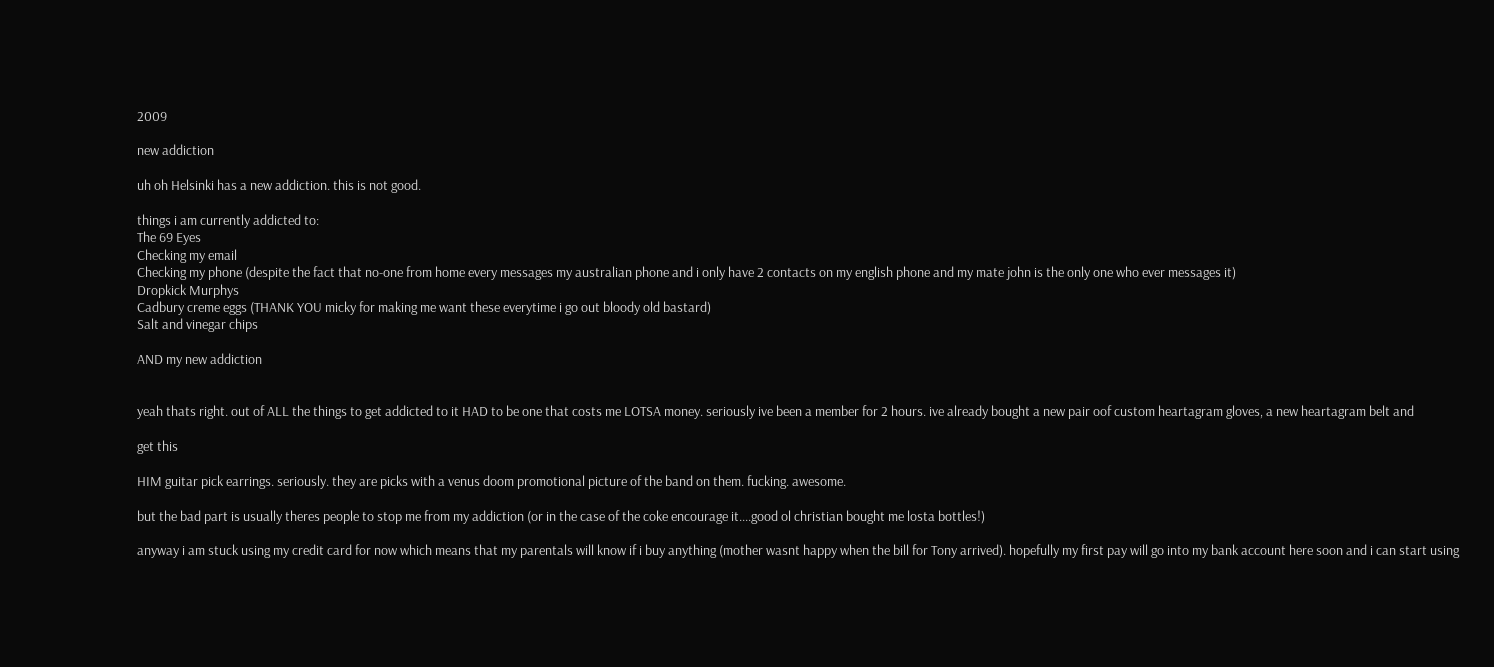2009

new addiction

uh oh Helsinki has a new addiction. this is not good.

things i am currently addicted to:
The 69 Eyes
Checking my email
Checking my phone (despite the fact that no-one from home every messages my australian phone and i only have 2 contacts on my english phone and my mate john is the only one who ever messages it)
Dropkick Murphys
Cadbury creme eggs (THANK YOU micky for making me want these everytime i go out bloody old bastard)
Salt and vinegar chips

AND my new addiction


yeah thats right. out of ALL the things to get addicted to it HAD to be one that costs me LOTSA money. seriously ive been a member for 2 hours. ive already bought a new pair oof custom heartagram gloves, a new heartagram belt and

get this

HIM guitar pick earrings. seriously. they are picks with a venus doom promotional picture of the band on them. fucking. awesome.

but the bad part is usually theres people to stop me from my addiction (or in the case of the coke encourage it....good ol christian bought me losta bottles!)

anyway i am stuck using my credit card for now which means that my parentals will know if i buy anything (mother wasnt happy when the bill for Tony arrived). hopefully my first pay will go into my bank account here soon and i can start using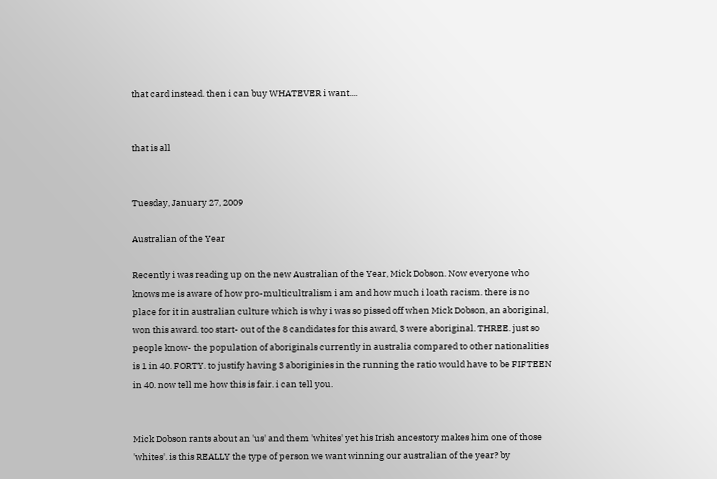that card instead. then i can buy WHATEVER i want....


that is all


Tuesday, January 27, 2009

Australian of the Year

Recently i was reading up on the new Australian of the Year, Mick Dobson. Now everyone who knows me is aware of how pro-multicultralism i am and how much i loath racism. there is no place for it in australian culture which is why i was so pissed off when Mick Dobson, an aboriginal, won this award. too start- out of the 8 candidates for this award, 3 were aboriginal. THREE. just so people know- the population of aboriginals currently in australia compared to other nationalities is 1 in 40. FORTY. to justify having 3 aboriginies in the running the ratio would have to be FIFTEEN in 40. now tell me how this is fair. i can tell you.


Mick Dobson rants about an 'us' and them 'whites' yet his Irish ancestory makes him one of those 'whites'. is this REALLY the type of person we want winning our australian of the year? by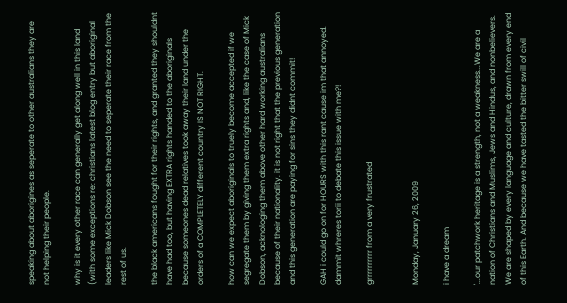speaking about aborigines as seperate to other australians they are not helping their people.

why is it every other race can generally get along well in this land (with some exceptions re: christians latest blog entry but aboriginal leaders like Mick Dobson see the need to seperate their race from the rest of us.

the black americans fought for their rights, and granted they shouldnt have had too, but having EXTRA rights handed to the aboriginals because someones dead relatives took away their land under the orders of a COMPLETELY different country IS NOT RIGHT.

how can we expect aboriginals to truely become accepted if we segregate them by giving them extra rights and, like the case of Mick Dobson, acknologing them above other hard working australians because of their nationality. it is not right that the previous generation and this generation are paying for sins they didnt commit!

GAH i could go on for HOURS with this rant cause im that annoyed. dammit whreres torii to debate this issue with me?!

grrrrrrrrrr from a very frustrated


Monday, January 26, 2009

i have a dream

'...our patchwork heritage is a strength, not a weakness...We are a nation of Christians and Muslims, Jews and Hindus, and nonbelievers. We are shaped by every language and culture, drawn from every end of this Earth. And because we have tasted the bitter swill of civil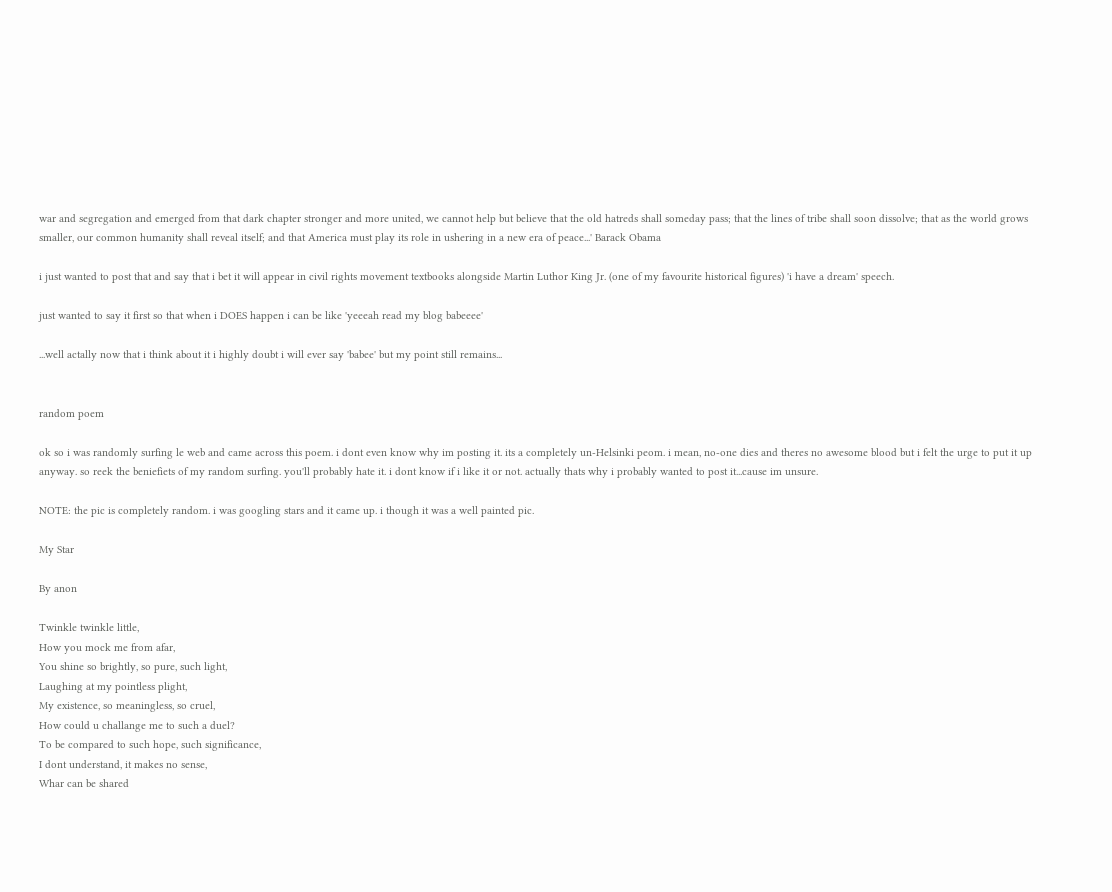war and segregation and emerged from that dark chapter stronger and more united, we cannot help but believe that the old hatreds shall someday pass; that the lines of tribe shall soon dissolve; that as the world grows smaller, our common humanity shall reveal itself; and that America must play its role in ushering in a new era of peace...' Barack Obama

i just wanted to post that and say that i bet it will appear in civil rights movement textbooks alongside Martin Luthor King Jr. (one of my favourite historical figures) 'i have a dream' speech.

just wanted to say it first so that when i DOES happen i can be like 'yeeeah read my blog babeeee'

...well actally now that i think about it i highly doubt i will ever say 'babee' but my point still remains...


random poem

ok so i was randomly surfing le web and came across this poem. i dont even know why im posting it. its a completely un-Helsinki peom. i mean, no-one dies and theres no awesome blood but i felt the urge to put it up anyway. so reek the beniefiets of my random surfing. you'll probably hate it. i dont know if i like it or not. actually thats why i probably wanted to post it...cause im unsure.

NOTE: the pic is completely random. i was googling stars and it came up. i though it was a well painted pic.

My Star

By anon

Twinkle twinkle little,
How you mock me from afar,
You shine so brightly, so pure, such light,
Laughing at my pointless plight,
My existence, so meaningless, so cruel,
How could u challange me to such a duel?
To be compared to such hope, such significance,
I dont understand, it makes no sense,
Whar can be shared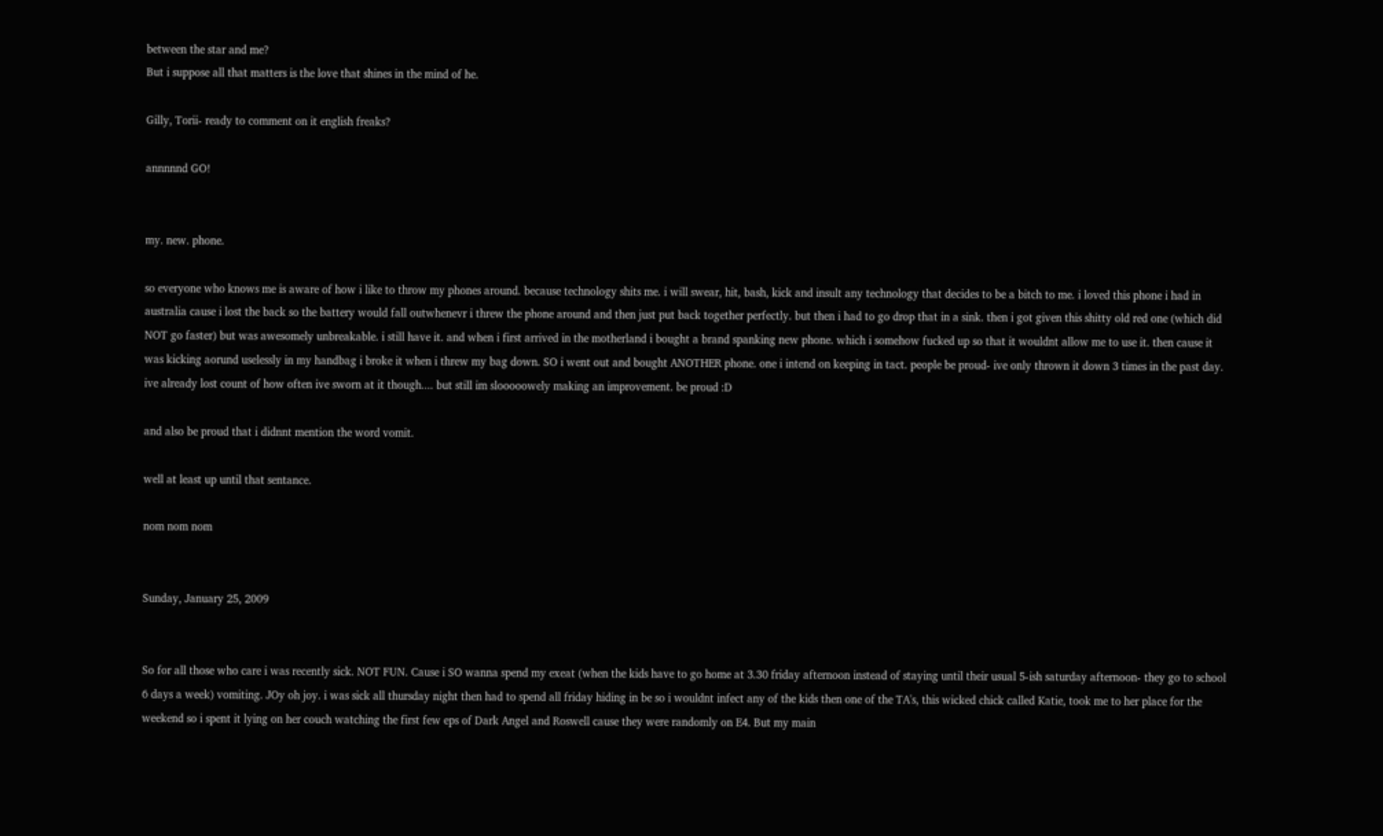between the star and me?
But i suppose all that matters is the love that shines in the mind of he.

Gilly, Torii- ready to comment on it english freaks?

annnnnd GO!


my. new. phone.

so everyone who knows me is aware of how i like to throw my phones around. because technology shits me. i will swear, hit, bash, kick and insult any technology that decides to be a bitch to me. i loved this phone i had in australia cause i lost the back so the battery would fall outwhenevr i threw the phone around and then just put back together perfectly. but then i had to go drop that in a sink. then i got given this shitty old red one (which did NOT go faster) but was awesomely unbreakable. i still have it. and when i first arrived in the motherland i bought a brand spanking new phone. which i somehow fucked up so that it wouldnt allow me to use it. then cause it was kicking aorund uselessly in my handbag i broke it when i threw my bag down. SO i went out and bought ANOTHER phone. one i intend on keeping in tact. people be proud- ive only thrown it down 3 times in the past day. ive already lost count of how often ive sworn at it though.... but still im slooooowely making an improvement. be proud :D

and also be proud that i didnnt mention the word vomit.

well at least up until that sentance.

nom nom nom


Sunday, January 25, 2009


So for all those who care i was recently sick. NOT FUN. Cause i SO wanna spend my exeat (when the kids have to go home at 3.30 friday afternoon instead of staying until their usual 5-ish saturday afternoon- they go to school 6 days a week) vomiting. JOy oh joy. i was sick all thursday night then had to spend all friday hiding in be so i wouldnt infect any of the kids then one of the TA's, this wicked chick called Katie, took me to her place for the weekend so i spent it lying on her couch watching the first few eps of Dark Angel and Roswell cause they were randomly on E4. But my main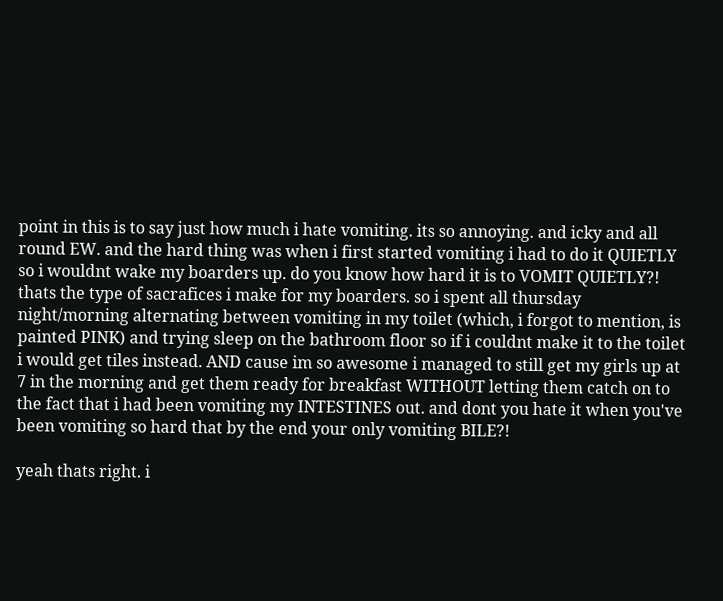point in this is to say just how much i hate vomiting. its so annoying. and icky and all round EW. and the hard thing was when i first started vomiting i had to do it QUIETLY so i wouldnt wake my boarders up. do you know how hard it is to VOMIT QUIETLY?! thats the type of sacrafices i make for my boarders. so i spent all thursday night/morning alternating between vomiting in my toilet (which, i forgot to mention, is painted PINK) and trying sleep on the bathroom floor so if i couldnt make it to the toilet i would get tiles instead. AND cause im so awesome i managed to still get my girls up at 7 in the morning and get them ready for breakfast WITHOUT letting them catch on to the fact that i had been vomiting my INTESTINES out. and dont you hate it when you've been vomiting so hard that by the end your only vomiting BILE?!

yeah thats right. i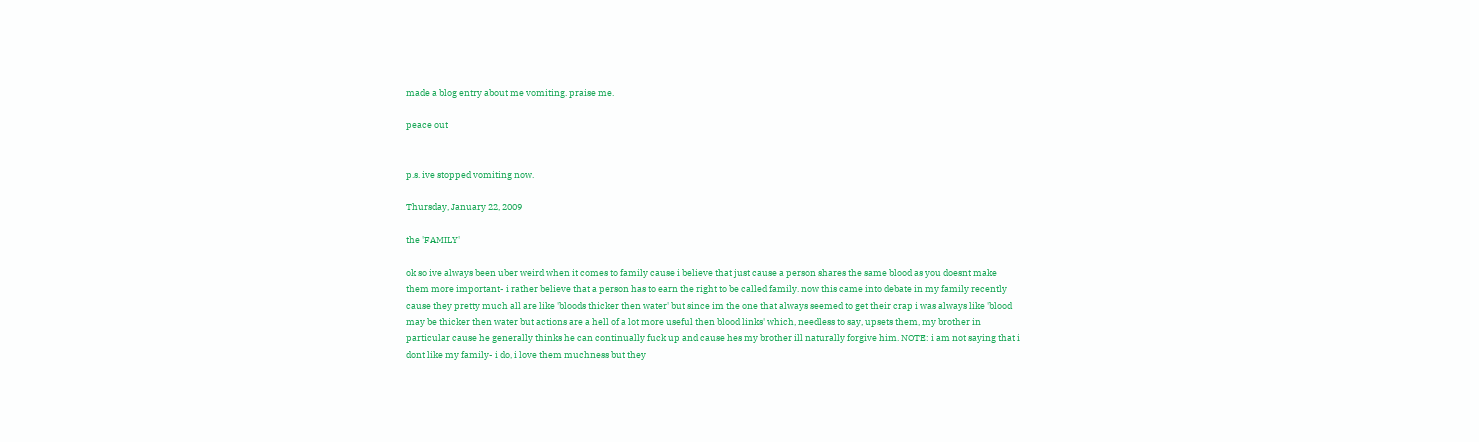made a blog entry about me vomiting. praise me.

peace out


p.s. ive stopped vomiting now.

Thursday, January 22, 2009

the 'FAMILY'

ok so ive always been uber weird when it comes to family cause i believe that just cause a person shares the same blood as you doesnt make them more important- i rather believe that a person has to earn the right to be called family. now this came into debate in my family recently cause they pretty much all are like 'bloods thicker then water' but since im the one that always seemed to get their crap i was always like 'blood may be thicker then water but actions are a hell of a lot more useful then blood links' which, needless to say, upsets them, my brother in particular cause he generally thinks he can continually fuck up and cause hes my brother ill naturally forgive him. NOTE: i am not saying that i dont like my family- i do, i love them muchness but they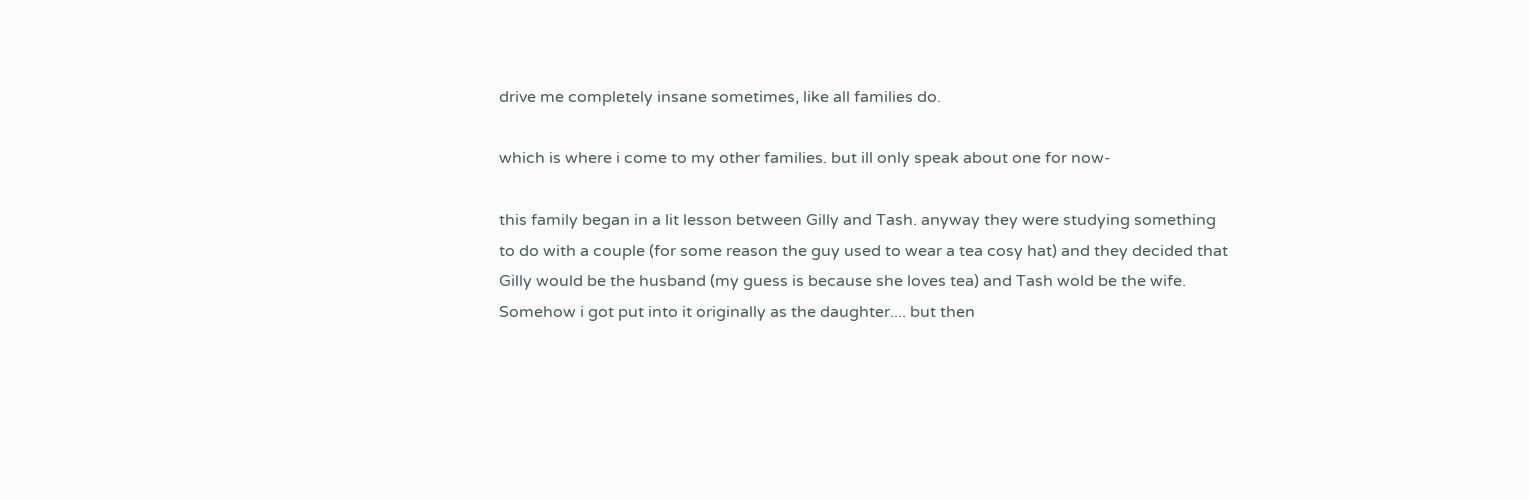drive me completely insane sometimes, like all families do.

which is where i come to my other families. but ill only speak about one for now-

this family began in a lit lesson between Gilly and Tash. anyway they were studying something to do with a couple (for some reason the guy used to wear a tea cosy hat) and they decided that Gilly would be the husband (my guess is because she loves tea) and Tash wold be the wife. Somehow i got put into it originally as the daughter.... but then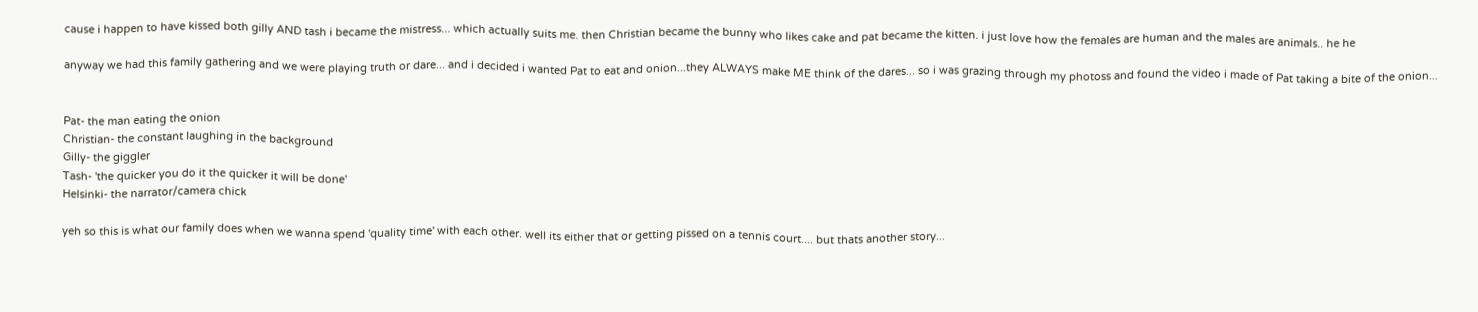cause i happen to have kissed both gilly AND tash i became the mistress... which actually suits me. then Christian became the bunny who likes cake and pat became the kitten. i just love how the females are human and the males are animals.. he he

anyway we had this family gathering and we were playing truth or dare... and i decided i wanted Pat to eat and onion...they ALWAYS make ME think of the dares... so i was grazing through my photoss and found the video i made of Pat taking a bite of the onion...


Pat- the man eating the onion
Christian- the constant laughing in the background
Gilly- the giggler
Tash- 'the quicker you do it the quicker it will be done'
Helsinki- the narrator/camera chick

yeh so this is what our family does when we wanna spend 'quality time' with each other. well its either that or getting pissed on a tennis court.... but thats another story...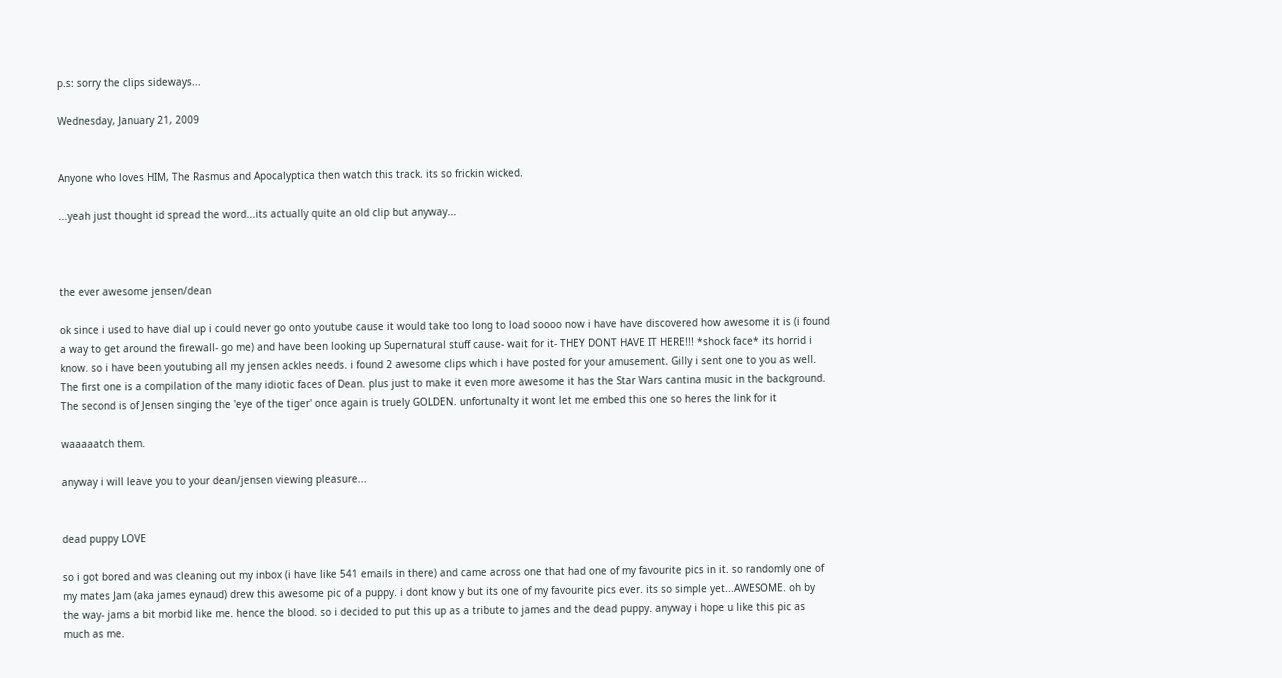p.s: sorry the clips sideways...

Wednesday, January 21, 2009


Anyone who loves HIM, The Rasmus and Apocalyptica then watch this track. its so frickin wicked.

...yeah just thought id spread the word...its actually quite an old clip but anyway...



the ever awesome jensen/dean

ok since i used to have dial up i could never go onto youtube cause it would take too long to load soooo now i have have discovered how awesome it is (i found a way to get around the firewall- go me) and have been looking up Supernatural stuff cause- wait for it- THEY DONT HAVE IT HERE!!! *shock face* its horrid i know. so i have been youtubing all my jensen ackles needs. i found 2 awesome clips which i have posted for your amusement. Gilly i sent one to you as well. The first one is a compilation of the many idiotic faces of Dean. plus just to make it even more awesome it has the Star Wars cantina music in the background. The second is of Jensen singing the 'eye of the tiger' once again is truely GOLDEN. unfortunalty it wont let me embed this one so heres the link for it

waaaaatch them.

anyway i will leave you to your dean/jensen viewing pleasure...


dead puppy LOVE

so i got bored and was cleaning out my inbox (i have like 541 emails in there) and came across one that had one of my favourite pics in it. so randomly one of my mates Jam (aka james eynaud) drew this awesome pic of a puppy. i dont know y but its one of my favourite pics ever. its so simple yet...AWESOME. oh by the way- jams a bit morbid like me. hence the blood. so i decided to put this up as a tribute to james and the dead puppy. anyway i hope u like this pic as much as me.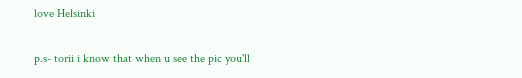love Helsinki

p.s- torii i know that when u see the pic you'll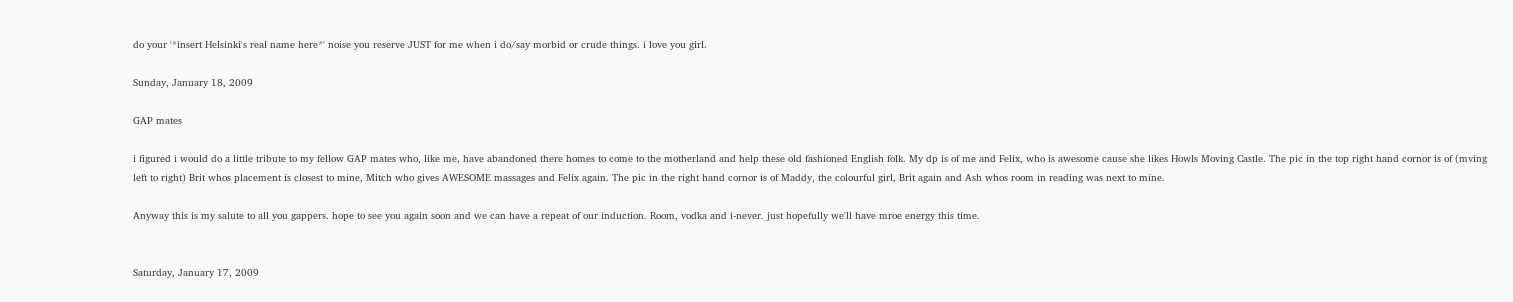do your '*insert Helsinki's real name here*' noise you reserve JUST for me when i do/say morbid or crude things. i love you girl.

Sunday, January 18, 2009

GAP mates

i figured i would do a little tribute to my fellow GAP mates who, like me, have abandoned there homes to come to the motherland and help these old fashioned English folk. My dp is of me and Felix, who is awesome cause she likes Howls Moving Castle. The pic in the top right hand cornor is of (mving left to right) Brit whos placement is closest to mine, Mitch who gives AWESOME massages and Felix again. The pic in the right hand cornor is of Maddy, the colourful girl, Brit again and Ash whos room in reading was next to mine.

Anyway this is my salute to all you gappers. hope to see you again soon and we can have a repeat of our induction. Room, vodka and i-never. just hopefully we'll have mroe energy this time.


Saturday, January 17, 2009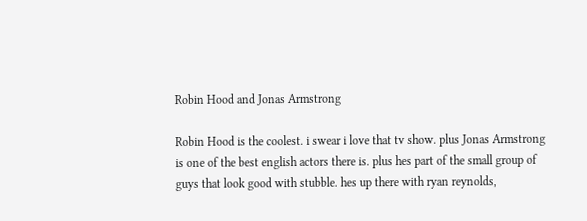Robin Hood and Jonas Armstrong

Robin Hood is the coolest. i swear i love that tv show. plus Jonas Armstrong is one of the best english actors there is. plus hes part of the small group of guys that look good with stubble. hes up there with ryan reynolds,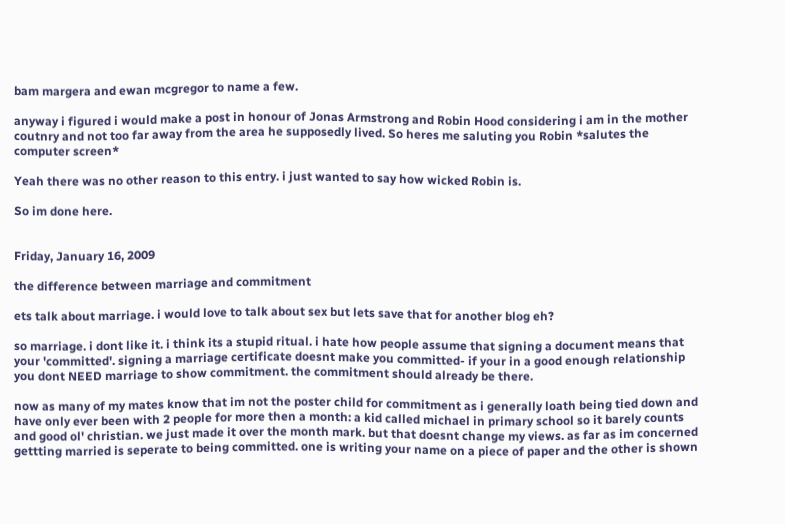bam margera and ewan mcgregor to name a few.

anyway i figured i would make a post in honour of Jonas Armstrong and Robin Hood considering i am in the mother coutnry and not too far away from the area he supposedly lived. So heres me saluting you Robin *salutes the computer screen*

Yeah there was no other reason to this entry. i just wanted to say how wicked Robin is.

So im done here.


Friday, January 16, 2009

the difference between marriage and commitment

ets talk about marriage. i would love to talk about sex but lets save that for another blog eh?

so marriage. i dont like it. i think its a stupid ritual. i hate how people assume that signing a document means that your 'committed'. signing a marriage certificate doesnt make you committed- if your in a good enough relationship you dont NEED marriage to show commitment. the commitment should already be there.

now as many of my mates know that im not the poster child for commitment as i generally loath being tied down and have only ever been with 2 people for more then a month: a kid called michael in primary school so it barely counts and good ol' christian. we just made it over the month mark. but that doesnt change my views. as far as im concerned gettting married is seperate to being committed. one is writing your name on a piece of paper and the other is shown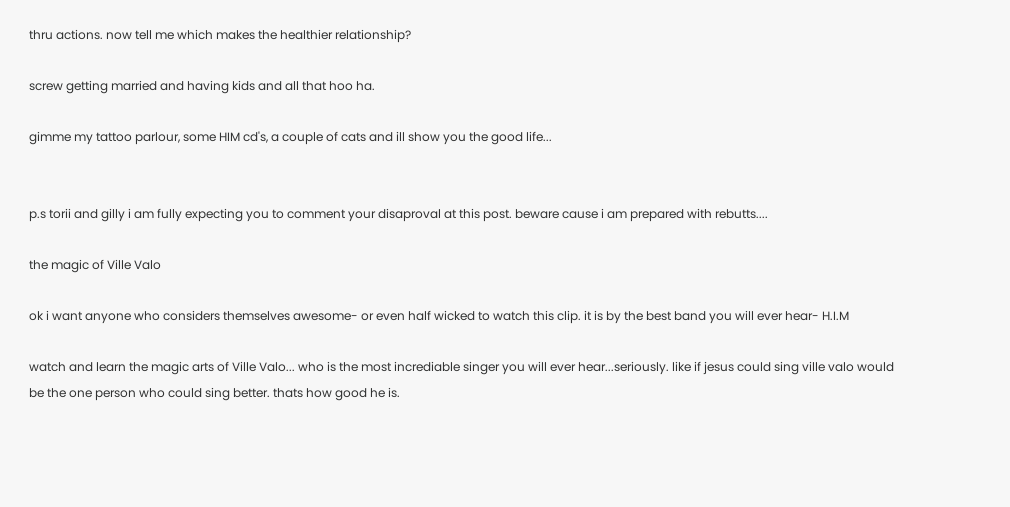thru actions. now tell me which makes the healthier relationship?

screw getting married and having kids and all that hoo ha.

gimme my tattoo parlour, some HIM cd's, a couple of cats and ill show you the good life...


p.s torii and gilly i am fully expecting you to comment your disaproval at this post. beware cause i am prepared with rebutts....

the magic of Ville Valo

ok i want anyone who considers themselves awesome- or even half wicked to watch this clip. it is by the best band you will ever hear- H.I.M

watch and learn the magic arts of Ville Valo... who is the most incrediable singer you will ever hear...seriously. like if jesus could sing ville valo would be the one person who could sing better. thats how good he is.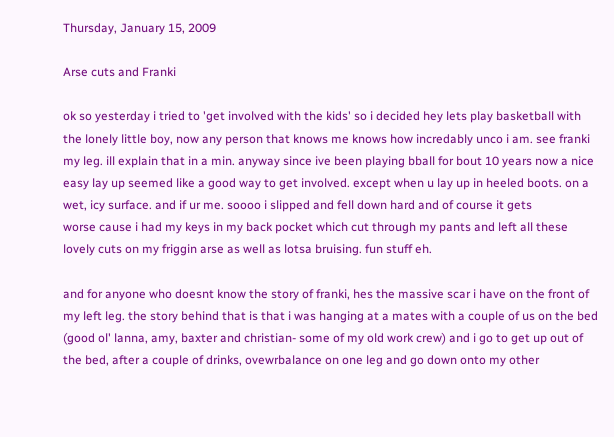Thursday, January 15, 2009

Arse cuts and Franki

ok so yesterday i tried to 'get involved with the kids' so i decided hey lets play basketball with the lonely little boy, now any person that knows me knows how incredably unco i am. see franki my leg. ill explain that in a min. anyway since ive been playing bball for bout 10 years now a nice easy lay up seemed like a good way to get involved. except when u lay up in heeled boots. on a wet, icy surface. and if ur me. soooo i slipped and fell down hard and of course it gets
worse cause i had my keys in my back pocket which cut through my pants and left all these lovely cuts on my friggin arse as well as lotsa bruising. fun stuff eh.

and for anyone who doesnt know the story of franki, hes the massive scar i have on the front of my left leg. the story behind that is that i was hanging at a mates with a couple of us on the bed (good ol' lanna, amy, baxter and christian- some of my old work crew) and i go to get up out of the bed, after a couple of drinks, ovewrbalance on one leg and go down onto my other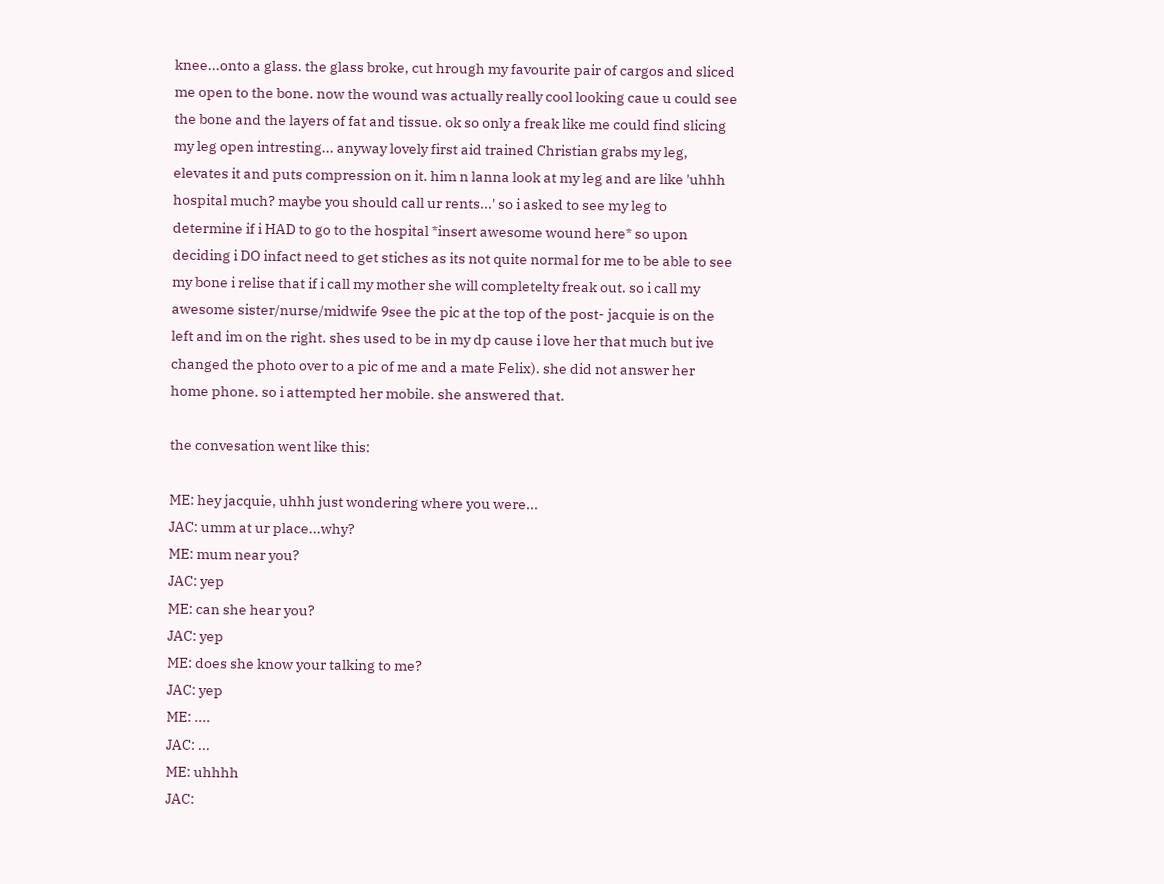knee...onto a glass. the glass broke, cut hrough my favourite pair of cargos and sliced me open to the bone. now the wound was actually really cool looking caue u could see the bone and the layers of fat and tissue. ok so only a freak like me could find slicing my leg open intresting... anyway lovely first aid trained Christian grabs my leg, elevates it and puts compression on it. him n lanna look at my leg and are like 'uhhh hospital much? maybe you should call ur rents...' so i asked to see my leg to determine if i HAD to go to the hospital *insert awesome wound here* so upon deciding i DO infact need to get stiches as its not quite normal for me to be able to see my bone i relise that if i call my mother she will completelty freak out. so i call my awesome sister/nurse/midwife 9see the pic at the top of the post- jacquie is on the left and im on the right. shes used to be in my dp cause i love her that much but ive changed the photo over to a pic of me and a mate Felix). she did not answer her home phone. so i attempted her mobile. she answered that.

the convesation went like this:

ME: hey jacquie, uhhh just wondering where you were...
JAC: umm at ur place...why?
ME: mum near you?
JAC: yep
ME: can she hear you?
JAC: yep
ME: does she know your talking to me?
JAC: yep
ME: ....
JAC: ...
ME: uhhhh
JAC: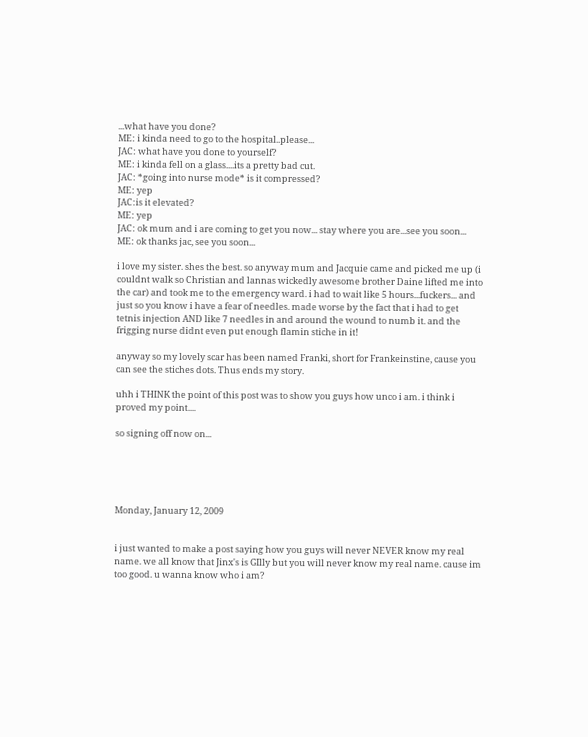...what have you done?
ME: i kinda need to go to the hospital..please...
JAC: what have you done to yourself?
ME: i kinda fell on a glass....its a pretty bad cut.
JAC: *going into nurse mode* is it compressed?
ME: yep
JAC:is it elevated?
ME: yep
JAC: ok mum and i are coming to get you now... stay where you are...see you soon...
ME: ok thanks jac, see you soon...

i love my sister. shes the best. so anyway mum and Jacquie came and picked me up (i couldnt walk so Christian and lannas wickedly awesome brother Daine lifted me into the car) and took me to the emergency ward. i had to wait like 5 hours...fuckers... and just so you know i have a fear of needles. made worse by the fact that i had to get tetnis injection AND like 7 needles in and around the wound to numb it. and the frigging nurse didnt even put enough flamin stiche in it!

anyway so my lovely scar has been named Franki, short for Frankeinstine, cause you can see the stiches dots. Thus ends my story.

uhh i THINK the point of this post was to show you guys how unco i am. i think i proved my point....

so signing off now on...





Monday, January 12, 2009


i just wanted to make a post saying how you guys will never NEVER know my real name. we all know that Jinx's is GIlly but you will never know my real name. cause im too good. u wanna know who i am?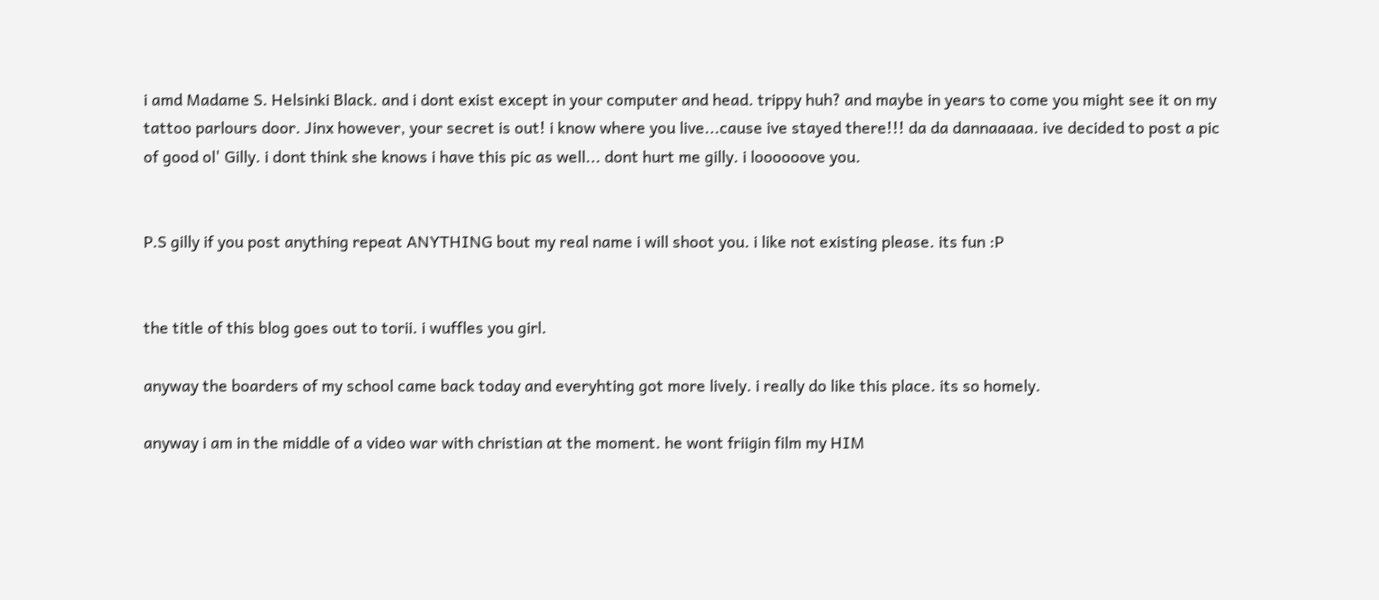i amd Madame S. Helsinki Black. and i dont exist except in your computer and head. trippy huh? and maybe in years to come you might see it on my tattoo parlours door. Jinx however, your secret is out! i know where you live...cause ive stayed there!!! da da dannaaaaa. ive decided to post a pic of good ol' Gilly. i dont think she knows i have this pic as well... dont hurt me gilly. i loooooove you.


P.S gilly if you post anything repeat ANYTHING bout my real name i will shoot you. i like not existing please. its fun :P


the title of this blog goes out to torii. i wuffles you girl.

anyway the boarders of my school came back today and everyhting got more lively. i really do like this place. its so homely.

anyway i am in the middle of a video war with christian at the moment. he wont friigin film my HIM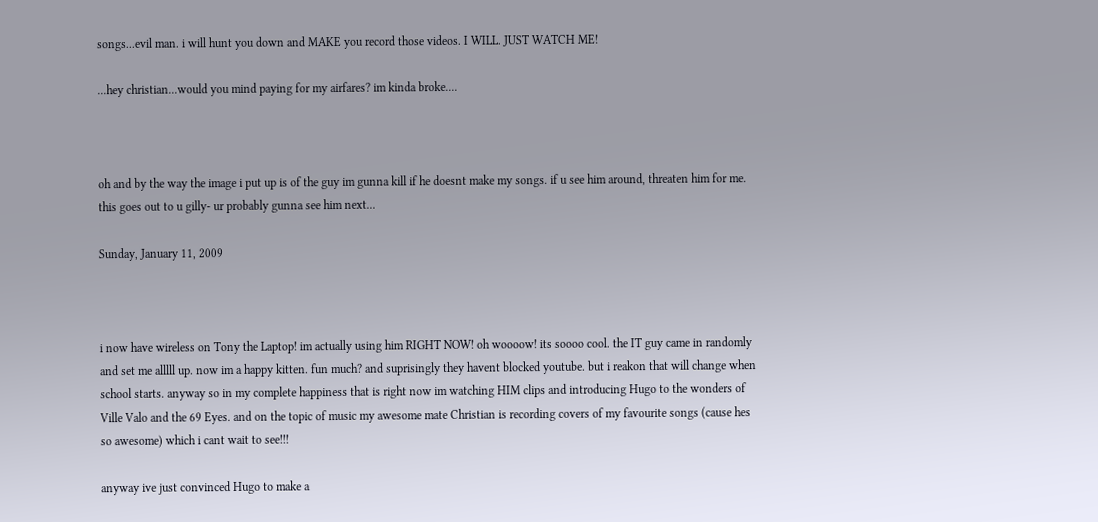songs...evil man. i will hunt you down and MAKE you record those videos. I WILL. JUST WATCH ME!

...hey christian...would you mind paying for my airfares? im kinda broke....



oh and by the way the image i put up is of the guy im gunna kill if he doesnt make my songs. if u see him around, threaten him for me. this goes out to u gilly- ur probably gunna see him next...

Sunday, January 11, 2009



i now have wireless on Tony the Laptop! im actually using him RIGHT NOW! oh woooow! its soooo cool. the IT guy came in randomly and set me alllll up. now im a happy kitten. fun much? and suprisingly they havent blocked youtube. but i reakon that will change when school starts. anyway so in my complete happiness that is right now im watching HIM clips and introducing Hugo to the wonders of Ville Valo and the 69 Eyes. and on the topic of music my awesome mate Christian is recording covers of my favourite songs (cause hes so awesome) which i cant wait to see!!!

anyway ive just convinced Hugo to make a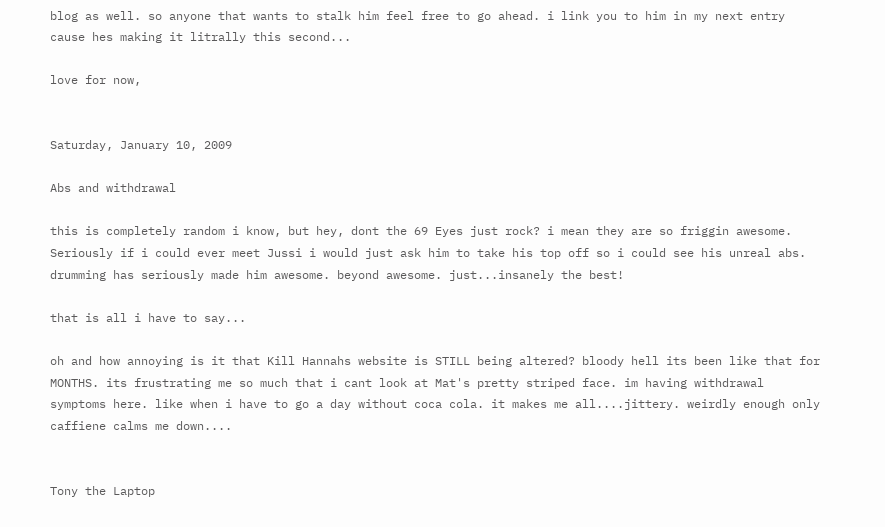blog as well. so anyone that wants to stalk him feel free to go ahead. i link you to him in my next entry cause hes making it litrally this second...

love for now,


Saturday, January 10, 2009

Abs and withdrawal

this is completely random i know, but hey, dont the 69 Eyes just rock? i mean they are so friggin awesome. Seriously if i could ever meet Jussi i would just ask him to take his top off so i could see his unreal abs. drumming has seriously made him awesome. beyond awesome. just...insanely the best!

that is all i have to say...

oh and how annoying is it that Kill Hannahs website is STILL being altered? bloody hell its been like that for MONTHS. its frustrating me so much that i cant look at Mat's pretty striped face. im having withdrawal symptoms here. like when i have to go a day without coca cola. it makes me all....jittery. weirdly enough only caffiene calms me down....


Tony the Laptop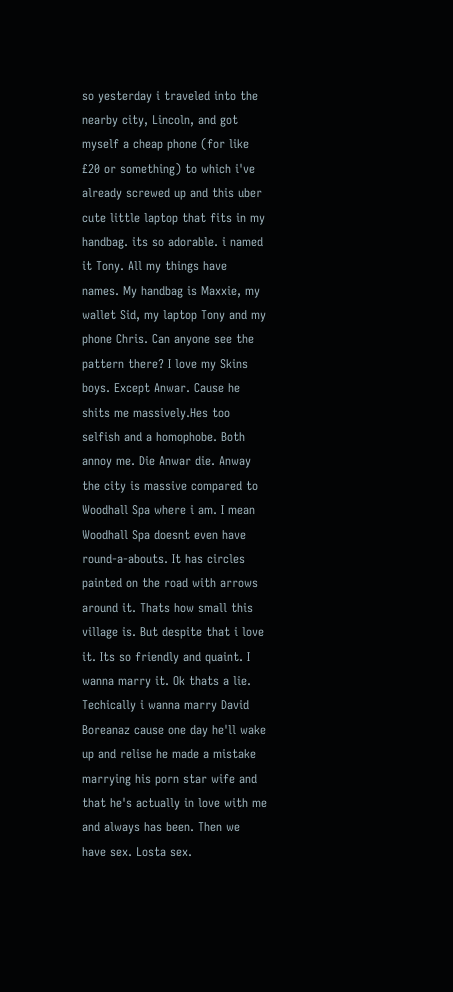so yesterday i traveled into the nearby city, Lincoln, and got myself a cheap phone (for like £20 or something) to which i've already screwed up and this uber cute little laptop that fits in my handbag. its so adorable. i named it Tony. All my things have names. My handbag is Maxxie, my wallet Sid, my laptop Tony and my phone Chris. Can anyone see the pattern there? I love my Skins boys. Except Anwar. Cause he shits me massively.Hes too selfish and a homophobe. Both annoy me. Die Anwar die. Anway the city is massive compared to Woodhall Spa where i am. I mean Woodhall Spa doesnt even have round-a-abouts. It has circles painted on the road with arrows around it. Thats how small this village is. But despite that i love it. Its so friendly and quaint. I wanna marry it. Ok thats a lie. Techically i wanna marry David Boreanaz cause one day he'll wake up and relise he made a mistake marrying his porn star wife and that he's actually in love with me and always has been. Then we have sex. Losta sex.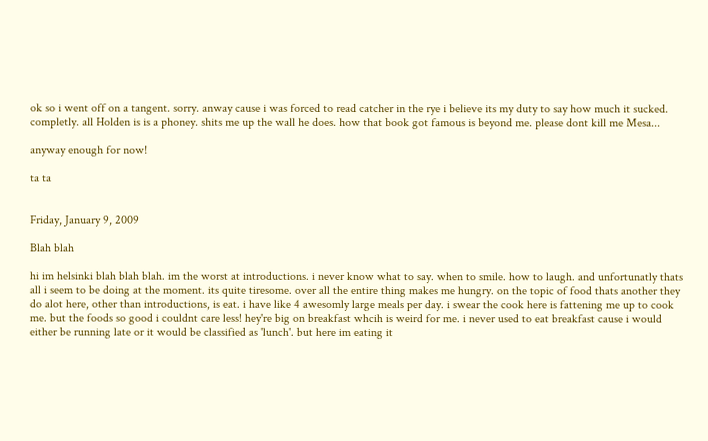ok so i went off on a tangent. sorry. anway cause i was forced to read catcher in the rye i believe its my duty to say how much it sucked. completly. all Holden is is a phoney. shits me up the wall he does. how that book got famous is beyond me. please dont kill me Mesa...

anyway enough for now!

ta ta


Friday, January 9, 2009

Blah blah

hi im helsinki blah blah blah. im the worst at introductions. i never know what to say. when to smile. how to laugh. and unfortunatly thats all i seem to be doing at the moment. its quite tiresome. over all the entire thing makes me hungry. on the topic of food thats another they do alot here, other than introductions, is eat. i have like 4 awesomly large meals per day. i swear the cook here is fattening me up to cook me. but the foods so good i couldnt care less! hey're big on breakfast whcih is weird for me. i never used to eat breakfast cause i would either be running late or it would be classified as 'lunch'. but here im eating it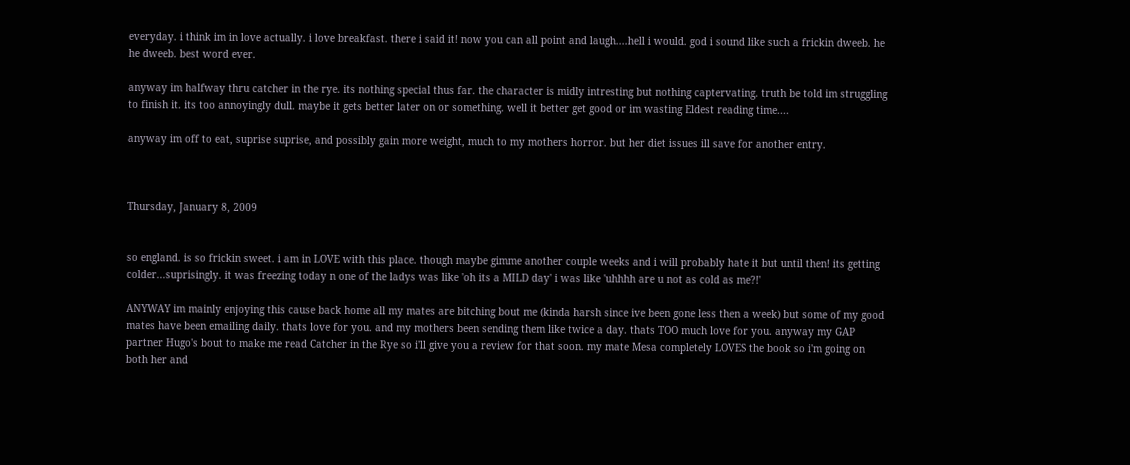everyday. i think im in love actually. i love breakfast. there i said it! now you can all point and laugh....hell i would. god i sound like such a frickin dweeb. he he dweeb. best word ever.

anyway im halfway thru catcher in the rye. its nothing special thus far. the character is midly intresting but nothing captervating. truth be told im struggling to finish it. its too annoyingly dull. maybe it gets better later on or something. well it better get good or im wasting Eldest reading time....

anyway im off to eat, suprise suprise, and possibly gain more weight, much to my mothers horror. but her diet issues ill save for another entry.



Thursday, January 8, 2009


so england. is so frickin sweet. i am in LOVE with this place. though maybe gimme another couple weeks and i will probably hate it but until then! its getting colder...suprisingly. it was freezing today n one of the ladys was like 'oh its a MILD day' i was like 'uhhhh are u not as cold as me?!'

ANYWAY im mainly enjoying this cause back home all my mates are bitching bout me (kinda harsh since ive been gone less then a week) but some of my good mates have been emailing daily. thats love for you. and my mothers been sending them like twice a day. thats TOO much love for you. anyway my GAP partner Hugo's bout to make me read Catcher in the Rye so i'll give you a review for that soon. my mate Mesa completely LOVES the book so i'm going on both her and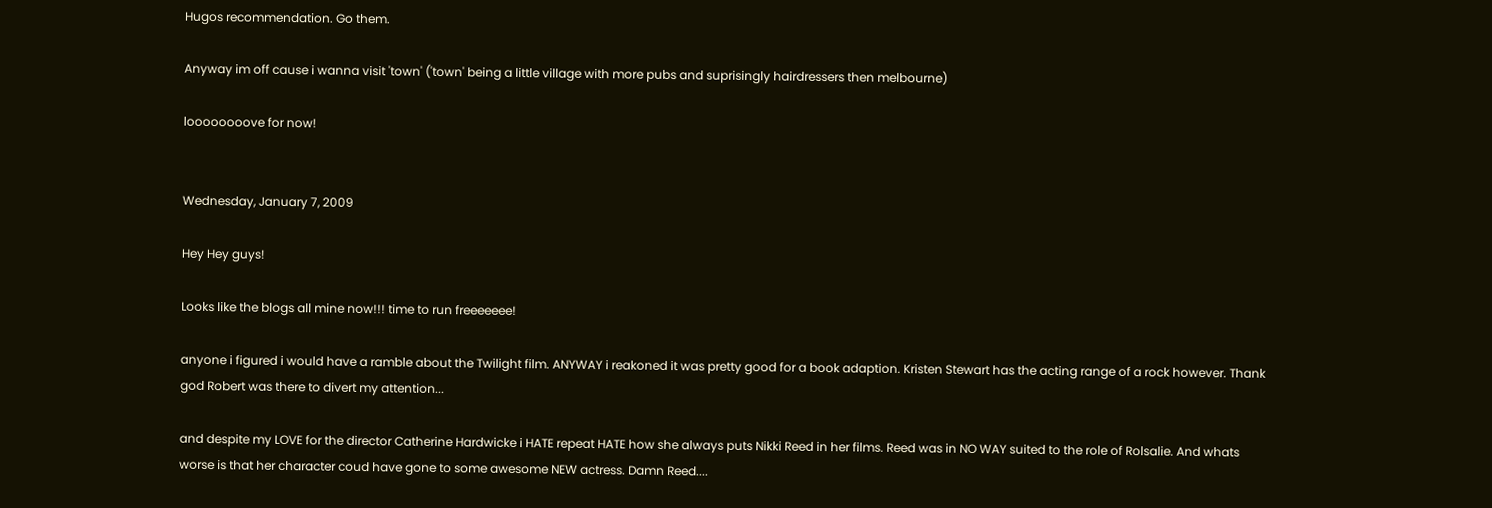Hugos recommendation. Go them.

Anyway im off cause i wanna visit 'town' ('town' being a little village with more pubs and suprisingly hairdressers then melbourne)

loooooooove for now!


Wednesday, January 7, 2009

Hey Hey guys!

Looks like the blogs all mine now!!! time to run freeeeeee!

anyone i figured i would have a ramble about the Twilight film. ANYWAY i reakoned it was pretty good for a book adaption. Kristen Stewart has the acting range of a rock however. Thank god Robert was there to divert my attention...

and despite my LOVE for the director Catherine Hardwicke i HATE repeat HATE how she always puts Nikki Reed in her films. Reed was in NO WAY suited to the role of Rolsalie. And whats worse is that her character coud have gone to some awesome NEW actress. Damn Reed....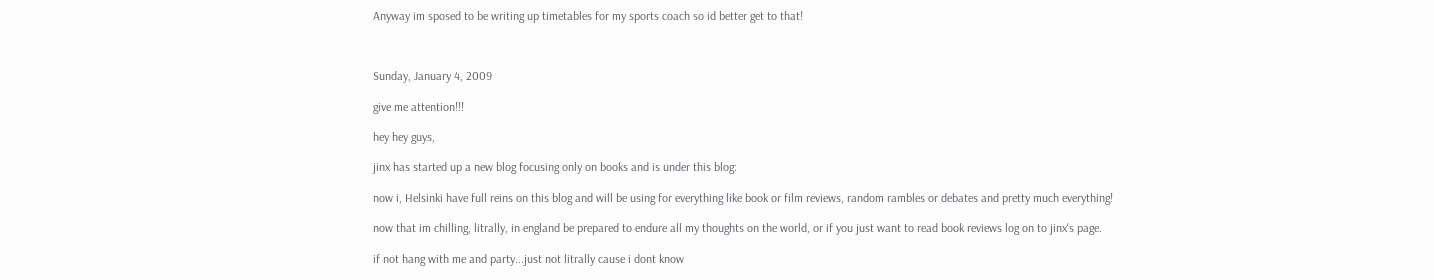Anyway im sposed to be writing up timetables for my sports coach so id better get to that!



Sunday, January 4, 2009

give me attention!!!

hey hey guys,

jinx has started up a new blog focusing only on books and is under this blog:

now i, Helsinki have full reins on this blog and will be using for everything like book or film reviews, random rambles or debates and pretty much everything!

now that im chilling, litrally, in england be prepared to endure all my thoughts on the world, or if you just want to read book reviews log on to jinx's page.

if not hang with me and party...just not litrally cause i dont know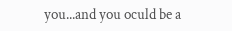you...and you oculd be a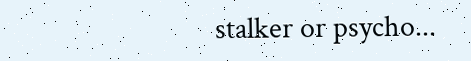stalker or psycho...